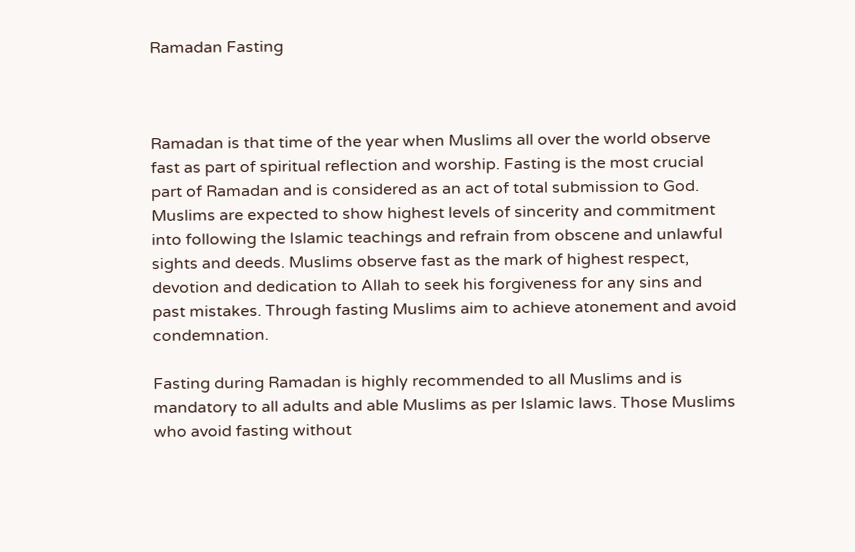Ramadan Fasting



Ramadan is that time of the year when Muslims all over the world observe fast as part of spiritual reflection and worship. Fasting is the most crucial part of Ramadan and is considered as an act of total submission to God. Muslims are expected to show highest levels of sincerity and commitment into following the Islamic teachings and refrain from obscene and unlawful sights and deeds. Muslims observe fast as the mark of highest respect, devotion and dedication to Allah to seek his forgiveness for any sins and past mistakes. Through fasting Muslims aim to achieve atonement and avoid condemnation.

Fasting during Ramadan is highly recommended to all Muslims and is mandatory to all adults and able Muslims as per Islamic laws. Those Muslims who avoid fasting without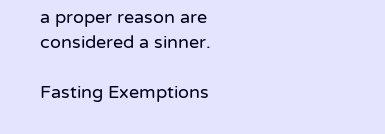a proper reason are considered a sinner.

Fasting Exemptions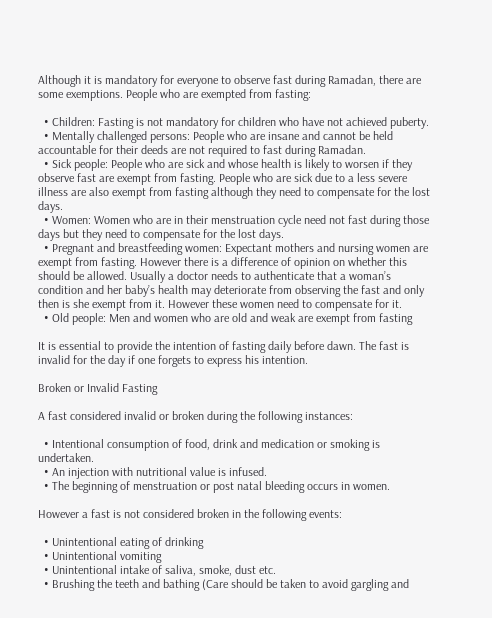Although it is mandatory for everyone to observe fast during Ramadan, there are some exemptions. People who are exempted from fasting:

  • Children: Fasting is not mandatory for children who have not achieved puberty.
  • Mentally challenged persons: People who are insane and cannot be held accountable for their deeds are not required to fast during Ramadan.
  • Sick people: People who are sick and whose health is likely to worsen if they observe fast are exempt from fasting. People who are sick due to a less severe illness are also exempt from fasting although they need to compensate for the lost days.
  • Women: Women who are in their menstruation cycle need not fast during those days but they need to compensate for the lost days.
  • Pregnant and breastfeeding women: Expectant mothers and nursing women are exempt from fasting. However there is a difference of opinion on whether this should be allowed. Usually a doctor needs to authenticate that a woman’s condition and her baby’s health may deteriorate from observing the fast and only then is she exempt from it. However these women need to compensate for it.
  • Old people: Men and women who are old and weak are exempt from fasting

It is essential to provide the intention of fasting daily before dawn. The fast is invalid for the day if one forgets to express his intention.

Broken or Invalid Fasting

A fast considered invalid or broken during the following instances:

  • Intentional consumption of food, drink and medication or smoking is undertaken.
  • An injection with nutritional value is infused.
  • The beginning of menstruation or post natal bleeding occurs in women.

However a fast is not considered broken in the following events:

  • Unintentional eating of drinking
  • Unintentional vomiting
  • Unintentional intake of saliva, smoke, dust etc.
  • Brushing the teeth and bathing (Care should be taken to avoid gargling and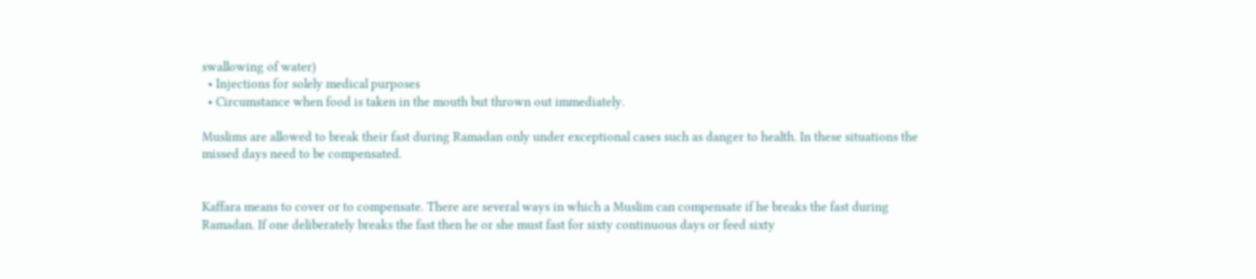swallowing of water)
  • Injections for solely medical purposes
  • Circumstance when food is taken in the mouth but thrown out immediately.

Muslims are allowed to break their fast during Ramadan only under exceptional cases such as danger to health. In these situations the missed days need to be compensated.


Kaffara means to cover or to compensate. There are several ways in which a Muslim can compensate if he breaks the fast during Ramadan. If one deliberately breaks the fast then he or she must fast for sixty continuous days or feed sixty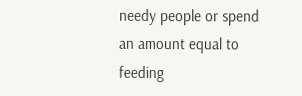needy people or spend an amount equal to feeding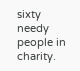sixty needy people in charity.